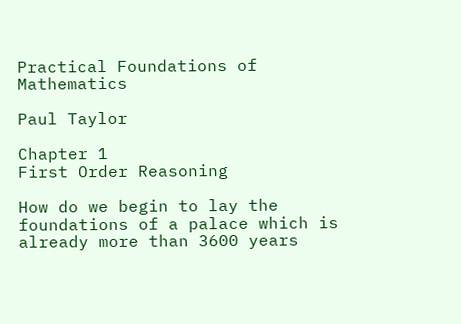Practical Foundations of Mathematics

Paul Taylor

Chapter 1
First Order Reasoning

How do we begin to lay the foundations of a palace which is already more than 3600 years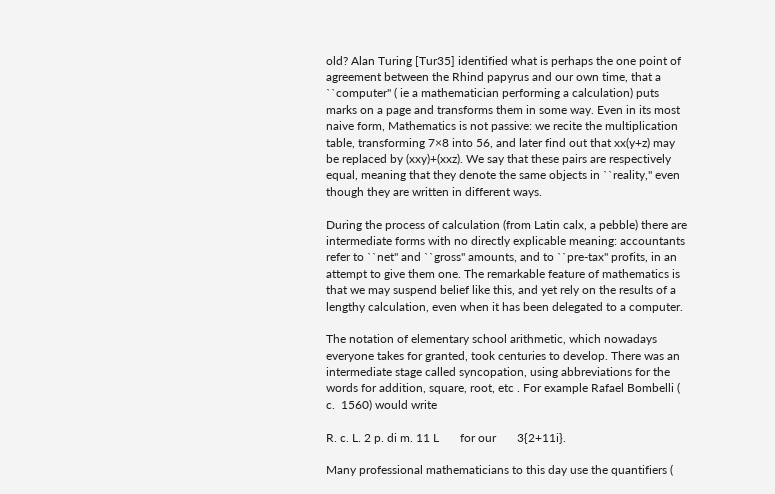old? Alan Turing [Tur35] identified what is perhaps the one point of agreement between the Rhind papyrus and our own time, that a ``computer'' ( ie a mathematician performing a calculation) puts marks on a page and transforms them in some way. Even in its most naive form, Mathematics is not passive: we recite the multiplication table, transforming 7×8 into 56, and later find out that xx(y+z) may be replaced by (xxy)+(xxz). We say that these pairs are respectively equal, meaning that they denote the same objects in ``reality,'' even though they are written in different ways.

During the process of calculation (from Latin calx, a pebble) there are intermediate forms with no directly explicable meaning: accountants refer to ``net'' and ``gross'' amounts, and to ``pre-tax'' profits, in an attempt to give them one. The remarkable feature of mathematics is that we may suspend belief like this, and yet rely on the results of a lengthy calculation, even when it has been delegated to a computer.

The notation of elementary school arithmetic, which nowadays everyone takes for granted, took centuries to develop. There was an intermediate stage called syncopation, using abbreviations for the words for addition, square, root, etc . For example Rafael Bombelli ( c.  1560) would write

R. c. L. 2 p. di m. 11 L       for our       3{2+11i}.

Many professional mathematicians to this day use the quantifiers (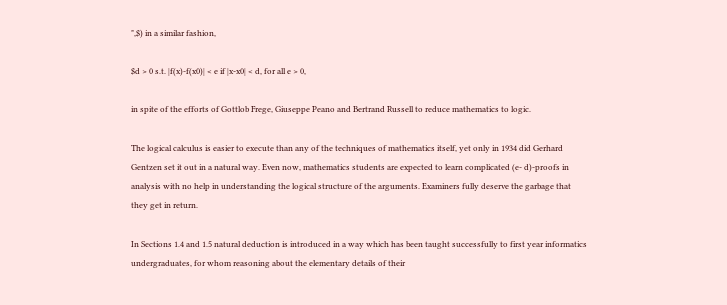",$) in a similar fashion,

$d > 0 s.t. |f(x)-f(x0)| < e if |x-x0| < d, for all e > 0,

in spite of the efforts of Gottlob Frege, Giuseppe Peano and Bertrand Russell to reduce mathematics to logic.

The logical calculus is easier to execute than any of the techniques of mathematics itself, yet only in 1934 did Gerhard Gentzen set it out in a natural way. Even now, mathematics students are expected to learn complicated (e- d)-proofs in analysis with no help in understanding the logical structure of the arguments. Examiners fully deserve the garbage that they get in return.

In Sections 1.4 and 1.5 natural deduction is introduced in a way which has been taught successfully to first year informatics undergraduates, for whom reasoning about the elementary details of their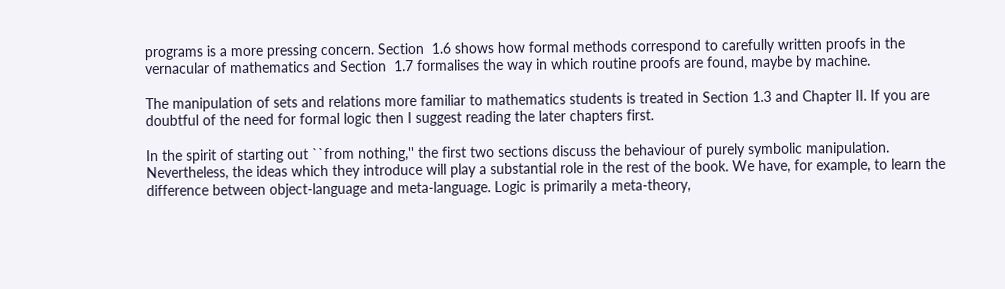programs is a more pressing concern. Section  1.6 shows how formal methods correspond to carefully written proofs in the vernacular of mathematics and Section  1.7 formalises the way in which routine proofs are found, maybe by machine.

The manipulation of sets and relations more familiar to mathematics students is treated in Section 1.3 and Chapter II. If you are doubtful of the need for formal logic then I suggest reading the later chapters first.

In the spirit of starting out ``from nothing,'' the first two sections discuss the behaviour of purely symbolic manipulation. Nevertheless, the ideas which they introduce will play a substantial role in the rest of the book. We have, for example, to learn the difference between object-language and meta-language. Logic is primarily a meta-theory,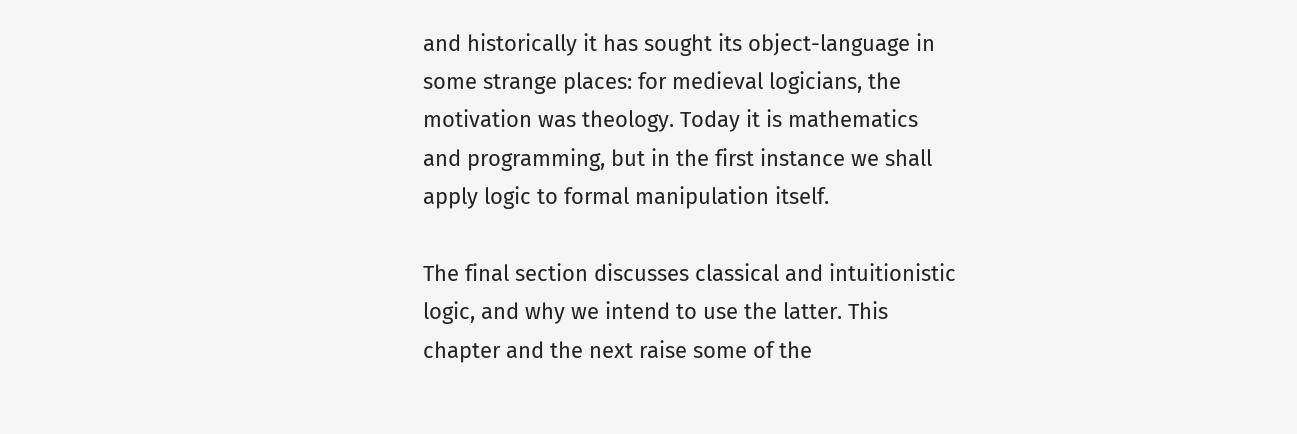and historically it has sought its object-language in some strange places: for medieval logicians, the motivation was theology. Today it is mathematics and programming, but in the first instance we shall apply logic to formal manipulation itself.

The final section discusses classical and intuitionistic logic, and why we intend to use the latter. This chapter and the next raise some of the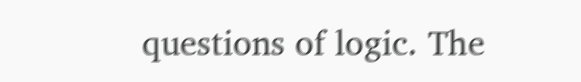questions of logic. The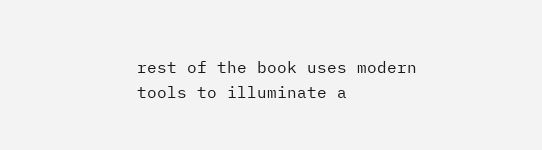rest of the book uses modern tools to illuminate a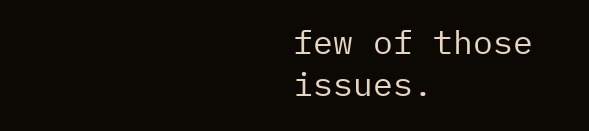few of those issues.